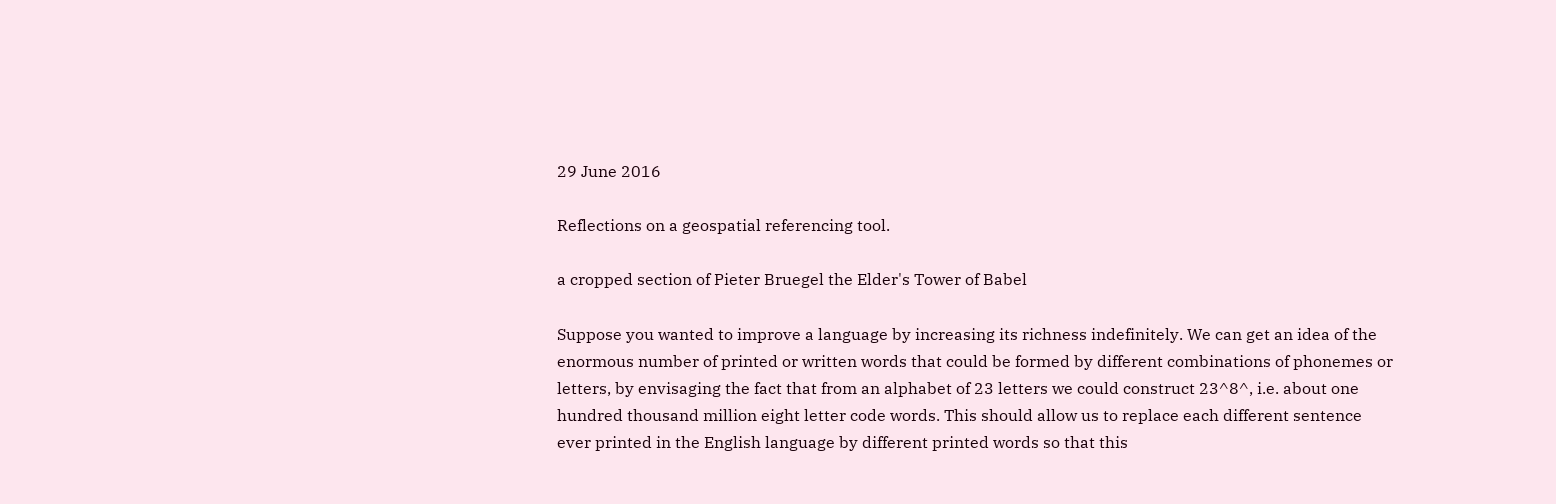29 June 2016

Reflections on a geospatial referencing tool.

a cropped section of Pieter Bruegel the Elder's Tower of Babel

Suppose you wanted to improve a language by increasing its richness indefinitely. We can get an idea of the enormous number of printed or written words that could be formed by different combinations of phonemes or letters, by envisaging the fact that from an alphabet of 23 letters we could construct 23^8^, i.e. about one hundred thousand million eight letter code words. This should allow us to replace each different sentence ever printed in the English language by different printed words so that this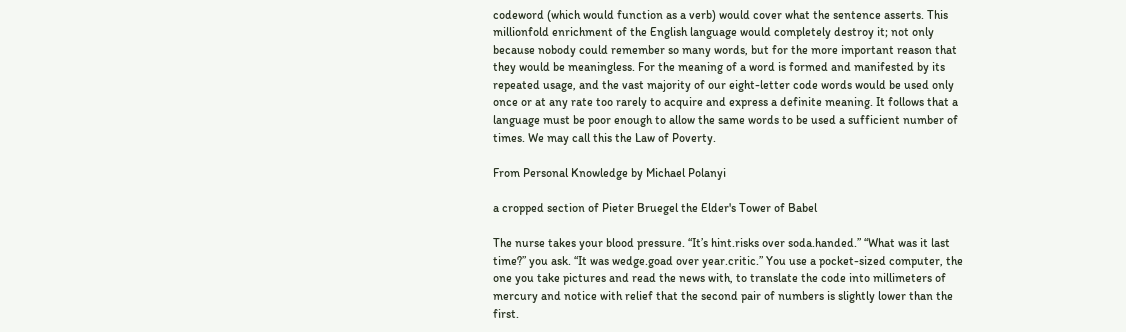codeword (which would function as a verb) would cover what the sentence asserts. This millionfold enrichment of the English language would completely destroy it; not only because nobody could remember so many words, but for the more important reason that they would be meaningless. For the meaning of a word is formed and manifested by its repeated usage, and the vast majority of our eight-letter code words would be used only once or at any rate too rarely to acquire and express a definite meaning. It follows that a language must be poor enough to allow the same words to be used a sufficient number of times. We may call this the Law of Poverty.

From Personal Knowledge by Michael Polanyi

a cropped section of Pieter Bruegel the Elder's Tower of Babel

The nurse takes your blood pressure. “It’s hint.risks over soda.handed.” “What was it last time?” you ask. “It was wedge.goad over year.critic.” You use a pocket-sized computer, the one you take pictures and read the news with, to translate the code into millimeters of mercury and notice with relief that the second pair of numbers is slightly lower than the first.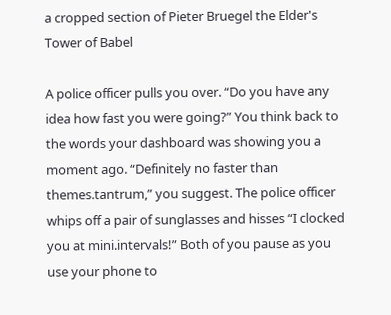a cropped section of Pieter Bruegel the Elder's Tower of Babel

A police officer pulls you over. “Do you have any idea how fast you were going?” You think back to the words your dashboard was showing you a moment ago. “Definitely no faster than themes.tantrum,” you suggest. The police officer whips off a pair of sunglasses and hisses “I clocked you at mini.intervals!” Both of you pause as you use your phone to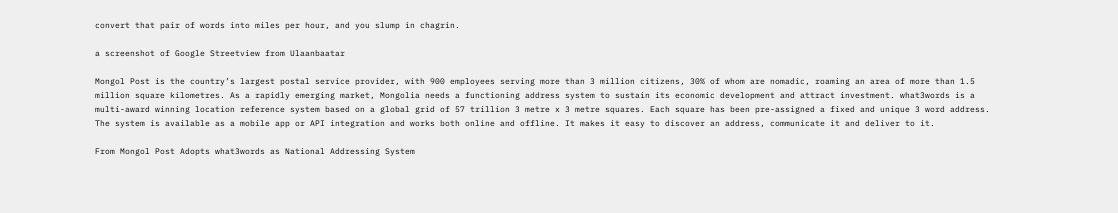convert that pair of words into miles per hour, and you slump in chagrin.

a screenshot of Google Streetview from Ulaanbaatar

Mongol Post is the country’s largest postal service provider, with 900 employees serving more than 3 million citizens, 30% of whom are nomadic, roaming an area of more than 1.5 million square kilometres. As a rapidly emerging market, Mongolia needs a functioning address system to sustain its economic development and attract investment. what3words is a multi-award winning location reference system based on a global grid of 57 trillion 3 metre x 3 metre squares. Each square has been pre-assigned a fixed and unique 3 word address. The system is available as a mobile app or API integration and works both online and offline. It makes it easy to discover an address, communicate it and deliver to it.

From Mongol Post Adopts what3words as National Addressing System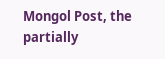Mongol Post, the partially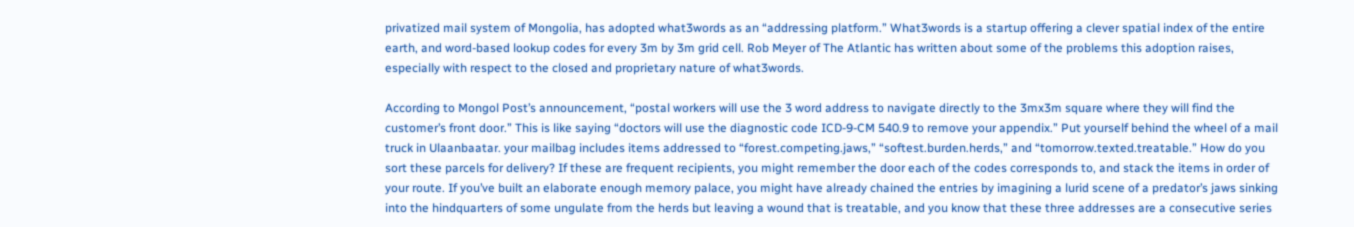privatized mail system of Mongolia, has adopted what3words as an “addressing platform.” What3words is a startup offering a clever spatial index of the entire earth, and word-based lookup codes for every 3m by 3m grid cell. Rob Meyer of The Atlantic has written about some of the problems this adoption raises, especially with respect to the closed and proprietary nature of what3words.

According to Mongol Post’s announcement, “postal workers will use the 3 word address to navigate directly to the 3mx3m square where they will find the customer’s front door.” This is like saying “doctors will use the diagnostic code ICD-9-CM 540.9 to remove your appendix.” Put yourself behind the wheel of a mail truck in Ulaanbaatar. your mailbag includes items addressed to “forest.competing.jaws,” “softest.burden.herds,” and “tomorrow.texted.treatable.” How do you sort these parcels for delivery? If these are frequent recipients, you might remember the door each of the codes corresponds to, and stack the items in order of your route. If you’ve built an elaborate enough memory palace, you might have already chained the entries by imagining a lurid scene of a predator’s jaws sinking into the hindquarters of some ungulate from the herds but leaving a wound that is treatable, and you know that these three addresses are a consecutive series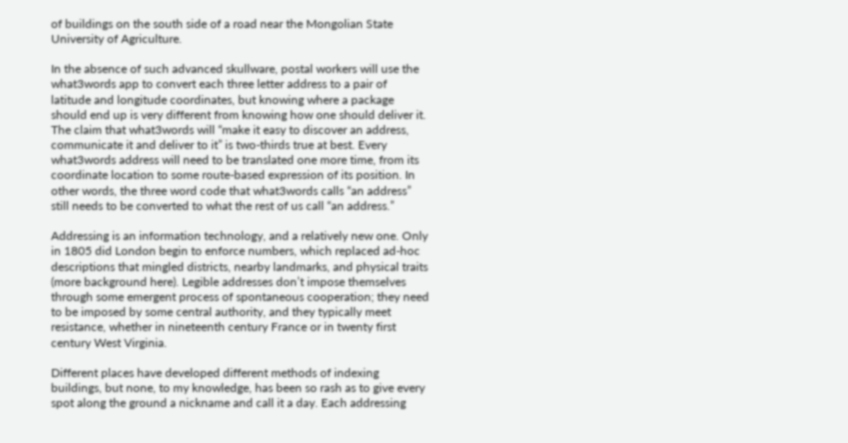of buildings on the south side of a road near the Mongolian State University of Agriculture.

In the absence of such advanced skullware, postal workers will use the what3words app to convert each three letter address to a pair of latitude and longitude coordinates, but knowing where a package should end up is very different from knowing how one should deliver it. The claim that what3words will “make it easy to discover an address, communicate it and deliver to it” is two-thirds true at best. Every what3words address will need to be translated one more time, from its coordinate location to some route-based expression of its position. In other words, the three word code that what3words calls “an address” still needs to be converted to what the rest of us call “an address.”

Addressing is an information technology, and a relatively new one. Only in 1805 did London begin to enforce numbers, which replaced ad-hoc descriptions that mingled districts, nearby landmarks, and physical traits (more background here). Legible addresses don’t impose themselves through some emergent process of spontaneous cooperation; they need to be imposed by some central authority, and they typically meet resistance, whether in nineteenth century France or in twenty first century West Virginia.

Different places have developed different methods of indexing buildings, but none, to my knowledge, has been so rash as to give every spot along the ground a nickname and call it a day. Each addressing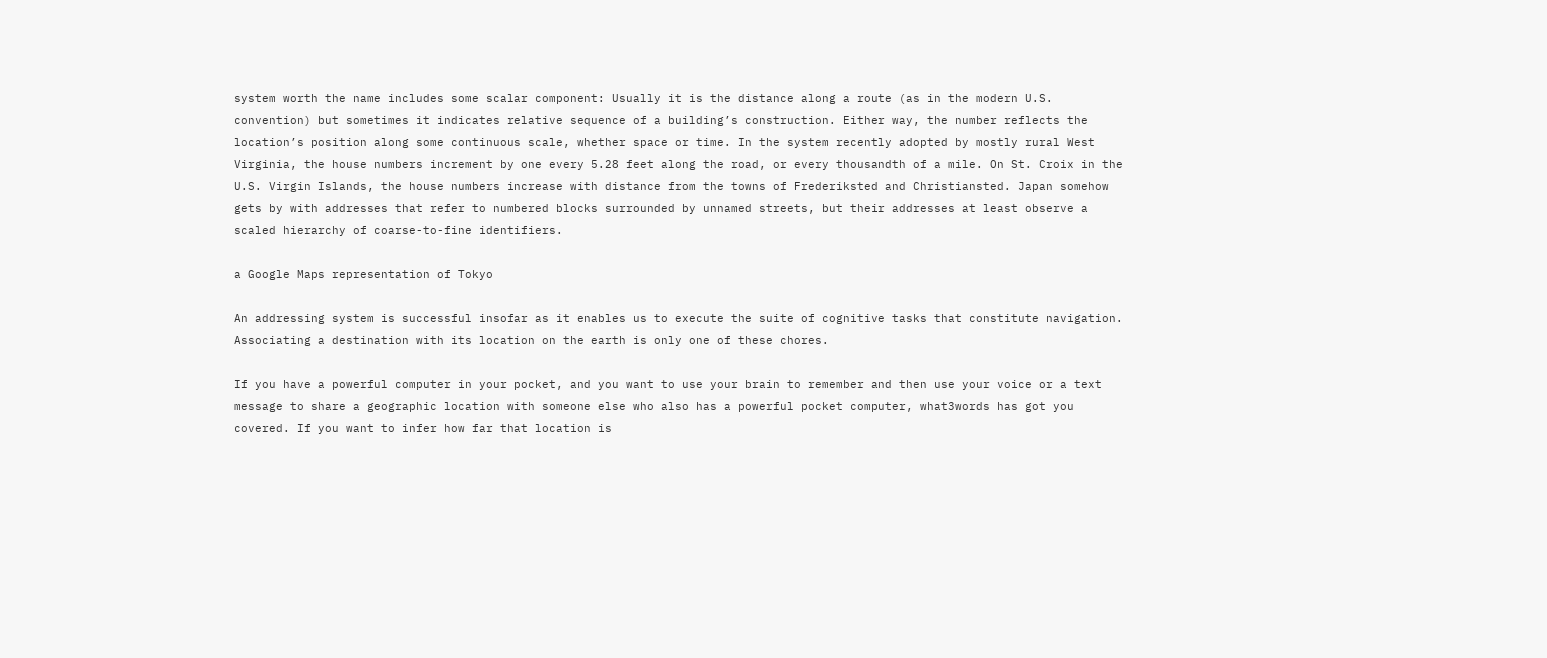system worth the name includes some scalar component: Usually it is the distance along a route (as in the modern U.S. convention) but sometimes it indicates relative sequence of a building’s construction. Either way, the number reflects the location’s position along some continuous scale, whether space or time. In the system recently adopted by mostly rural West Virginia, the house numbers increment by one every 5.28 feet along the road, or every thousandth of a mile. On St. Croix in the U.S. Virgin Islands, the house numbers increase with distance from the towns of Frederiksted and Christiansted. Japan somehow gets by with addresses that refer to numbered blocks surrounded by unnamed streets, but their addresses at least observe a scaled hierarchy of coarse-to-fine identifiers.

a Google Maps representation of Tokyo

An addressing system is successful insofar as it enables us to execute the suite of cognitive tasks that constitute navigation. Associating a destination with its location on the earth is only one of these chores.

If you have a powerful computer in your pocket, and you want to use your brain to remember and then use your voice or a text message to share a geographic location with someone else who also has a powerful pocket computer, what3words has got you covered. If you want to infer how far that location is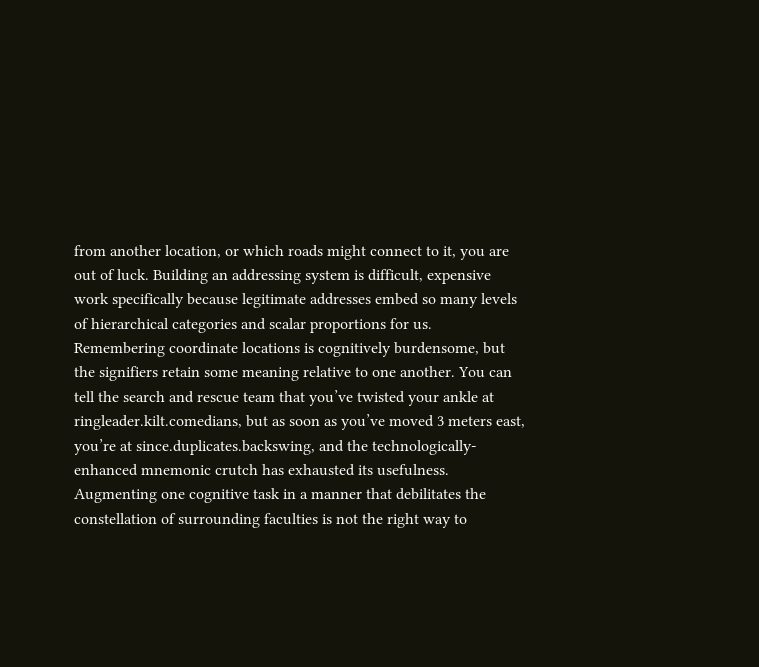from another location, or which roads might connect to it, you are out of luck. Building an addressing system is difficult, expensive work specifically because legitimate addresses embed so many levels of hierarchical categories and scalar proportions for us. Remembering coordinate locations is cognitively burdensome, but the signifiers retain some meaning relative to one another. You can tell the search and rescue team that you’ve twisted your ankle at ringleader.kilt.comedians, but as soon as you’ve moved 3 meters east, you’re at since.duplicates.backswing, and the technologically-enhanced mnemonic crutch has exhausted its usefulness. Augmenting one cognitive task in a manner that debilitates the constellation of surrounding faculties is not the right way to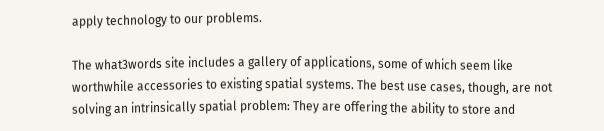apply technology to our problems.

The what3words site includes a gallery of applications, some of which seem like worthwhile accessories to existing spatial systems. The best use cases, though, are not solving an intrinsically spatial problem: They are offering the ability to store and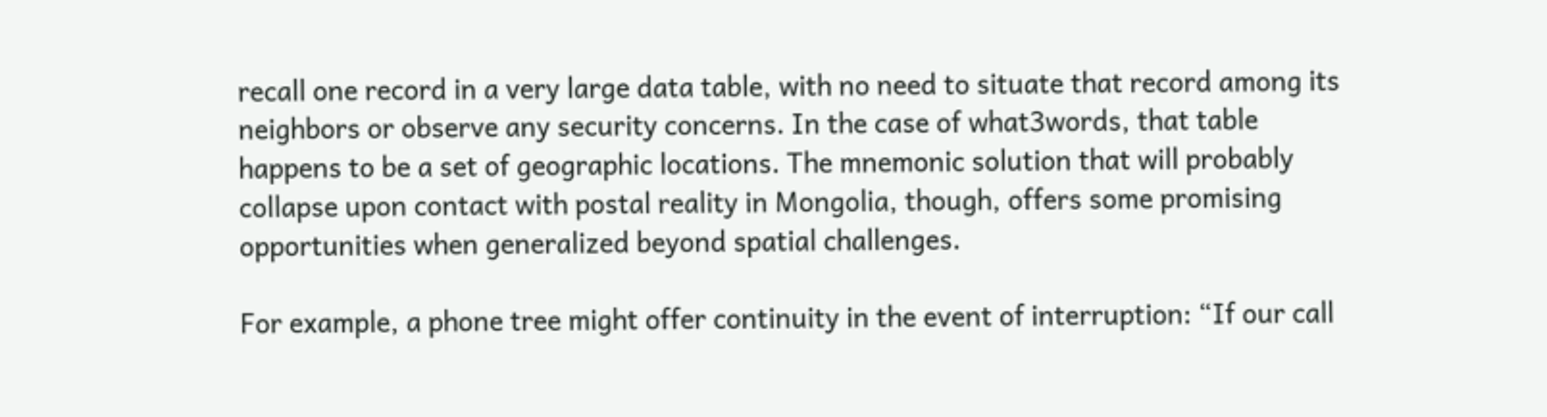recall one record in a very large data table, with no need to situate that record among its neighbors or observe any security concerns. In the case of what3words, that table happens to be a set of geographic locations. The mnemonic solution that will probably collapse upon contact with postal reality in Mongolia, though, offers some promising opportunities when generalized beyond spatial challenges.

For example, a phone tree might offer continuity in the event of interruption: “If our call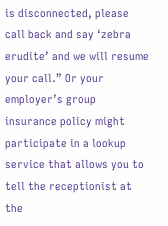is disconnected, please call back and say ‘zebra erudite’ and we will resume your call.” Or your employer’s group insurance policy might participate in a lookup service that allows you to tell the receptionist at the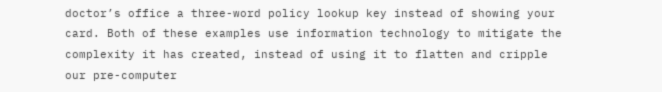doctor’s office a three-word policy lookup key instead of showing your card. Both of these examples use information technology to mitigate the complexity it has created, instead of using it to flatten and cripple our pre-computer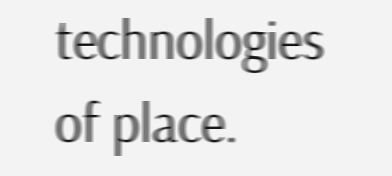technologies of place.